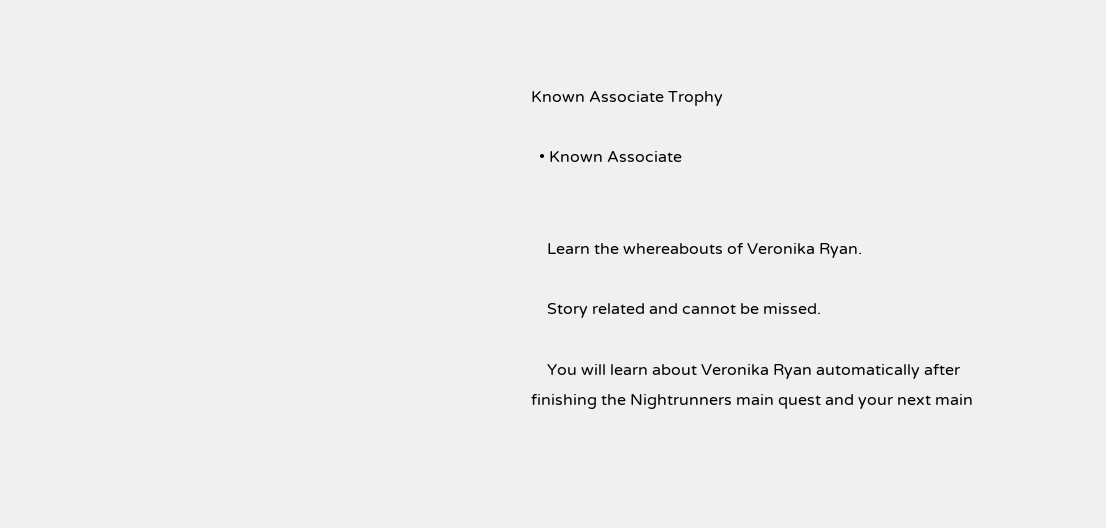Known Associate Trophy

  • Known Associate


    Learn the whereabouts of Veronika Ryan.

    Story related and cannot be missed.

    You will learn about Veronika Ryan automatically after finishing the Nightrunners main quest and your next main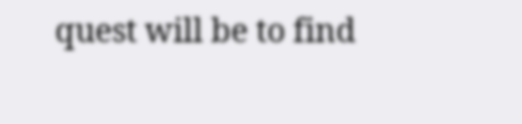quest will be to find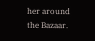her around the Bazaar.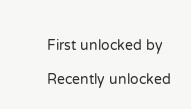First unlocked by

Recently unlocked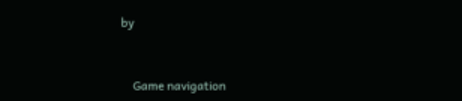by


    Game navigation